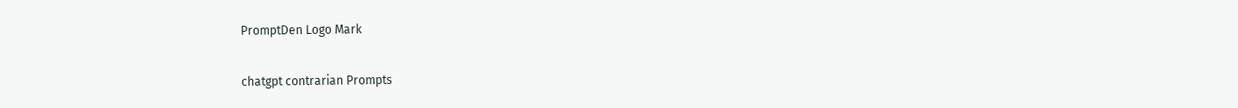PromptDen Logo Mark

chatgpt contrarian Prompts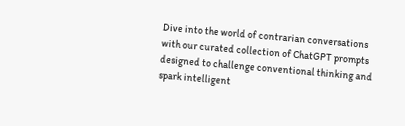Dive into the world of contrarian conversations with our curated collection of ChatGPT prompts designed to challenge conventional thinking and spark intelligent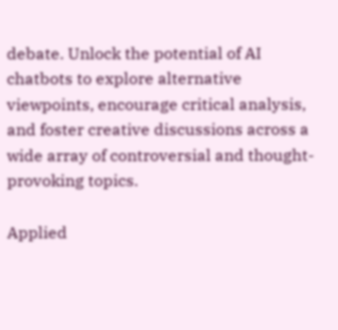debate. Unlock the potential of AI chatbots to explore alternative viewpoints, encourage critical analysis, and foster creative discussions across a wide array of controversial and thought-provoking topics.

Applied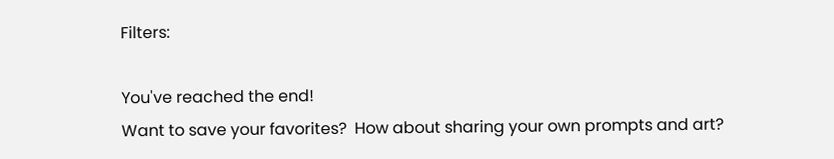Filters:

You've reached the end!
Want to save your favorites?  How about sharing your own prompts and art?